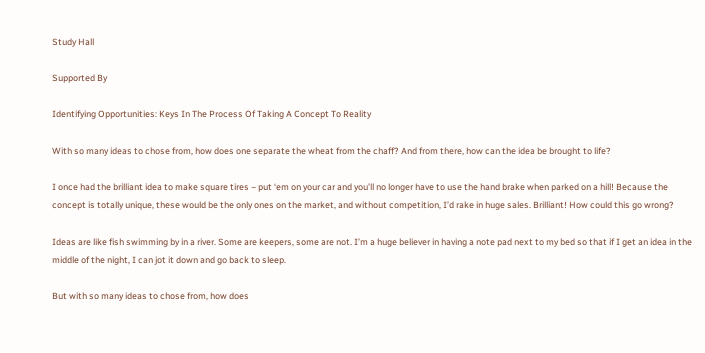Study Hall

Supported By

Identifying Opportunities: Keys In The Process Of Taking A Concept To Reality

With so many ideas to chose from, how does one separate the wheat from the chaff? And from there, how can the idea be brought to life?

I once had the brilliant idea to make square tires – put ‘em on your car and you’ll no longer have to use the hand brake when parked on a hill! Because the concept is totally unique, these would be the only ones on the market, and without competition, I’d rake in huge sales. Brilliant! How could this go wrong?

Ideas are like fish swimming by in a river. Some are keepers, some are not. I’m a huge believer in having a note pad next to my bed so that if I get an idea in the middle of the night, I can jot it down and go back to sleep.

But with so many ideas to chose from, how does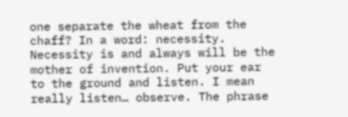one separate the wheat from the chaff? In a word: necessity. Necessity is and always will be the mother of invention. Put your ear to the ground and listen. I mean really listen… observe. The phrase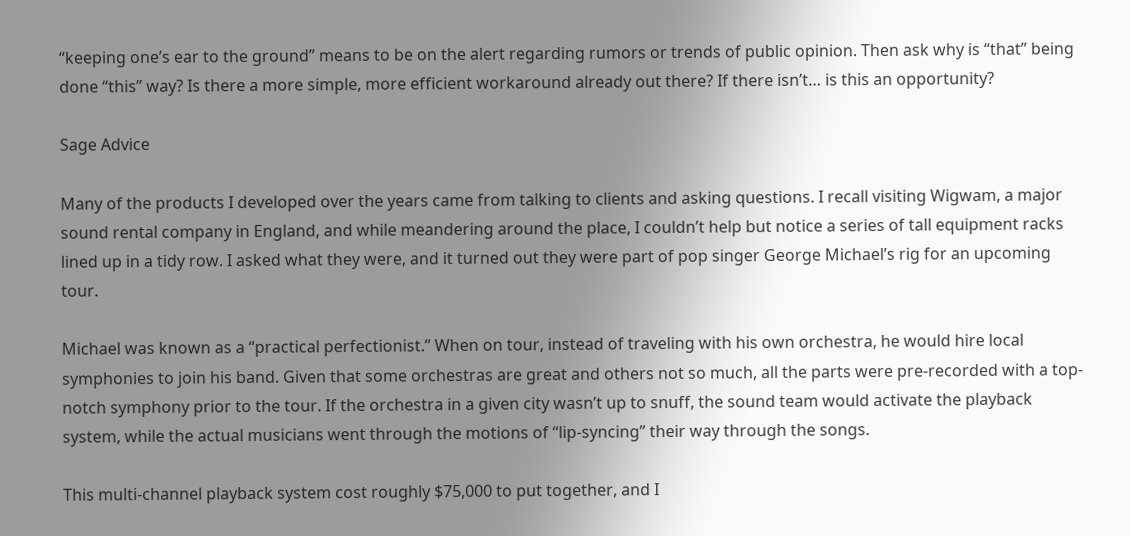“keeping one’s ear to the ground” means to be on the alert regarding rumors or trends of public opinion. Then ask why is “that” being done “this” way? Is there a more simple, more efficient workaround already out there? If there isn’t… is this an opportunity?

Sage Advice

Many of the products I developed over the years came from talking to clients and asking questions. I recall visiting Wigwam, a major sound rental company in England, and while meandering around the place, I couldn’t help but notice a series of tall equipment racks lined up in a tidy row. I asked what they were, and it turned out they were part of pop singer George Michael’s rig for an upcoming tour.

Michael was known as a “practical perfectionist.” When on tour, instead of traveling with his own orchestra, he would hire local symphonies to join his band. Given that some orchestras are great and others not so much, all the parts were pre-recorded with a top-notch symphony prior to the tour. If the orchestra in a given city wasn’t up to snuff, the sound team would activate the playback system, while the actual musicians went through the motions of “lip-syncing” their way through the songs.

This multi-channel playback system cost roughly $75,000 to put together, and I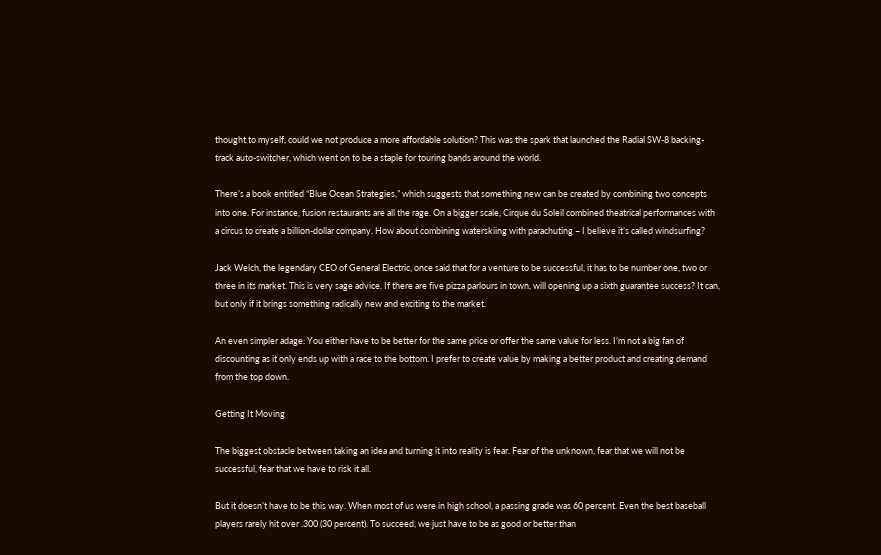thought to myself, could we not produce a more affordable solution? This was the spark that launched the Radial SW-8 backing-track auto-switcher, which went on to be a staple for touring bands around the world.

There’s a book entitled “Blue Ocean Strategies,” which suggests that something new can be created by combining two concepts into one. For instance, fusion restaurants are all the rage. On a bigger scale, Cirque du Soleil combined theatrical performances with a circus to create a billion-dollar company. How about combining waterskiing with parachuting – I believe it’s called windsurfing?

Jack Welch, the legendary CEO of General Electric, once said that for a venture to be successful, it has to be number one, two or three in its market. This is very sage advice. If there are five pizza parlours in town, will opening up a sixth guarantee success? It can, but only if it brings something radically new and exciting to the market.

An even simpler adage: You either have to be better for the same price or offer the same value for less. I’m not a big fan of discounting as it only ends up with a race to the bottom. I prefer to create value by making a better product and creating demand from the top down.

Getting It Moving

The biggest obstacle between taking an idea and turning it into reality is fear. Fear of the unknown, fear that we will not be successful, fear that we have to risk it all.

But it doesn’t have to be this way. When most of us were in high school, a passing grade was 60 percent. Even the best baseball players rarely hit over .300 (30 percent). To succeed, we just have to be as good or better than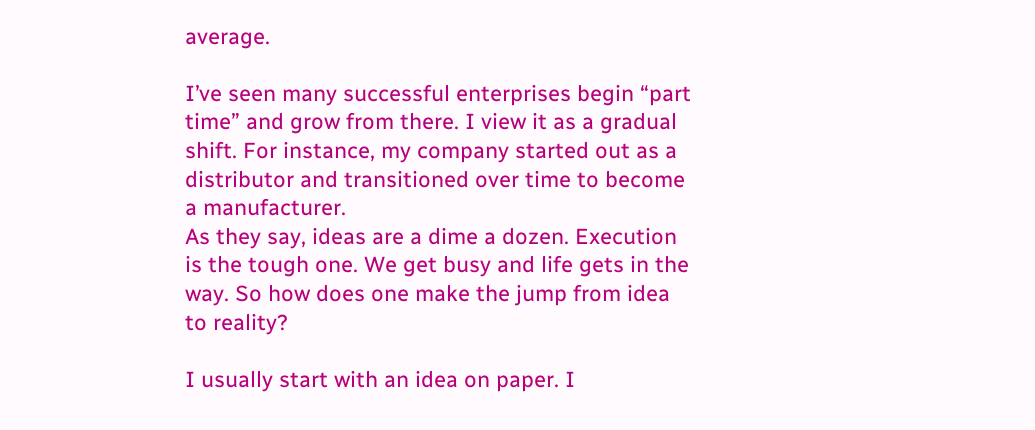average.

I’ve seen many successful enterprises begin “part time” and grow from there. I view it as a gradual shift. For instance, my company started out as a distributor and transitioned over time to become a manufacturer.
As they say, ideas are a dime a dozen. Execution is the tough one. We get busy and life gets in the way. So how does one make the jump from idea to reality?

I usually start with an idea on paper. I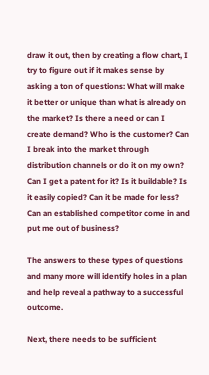draw it out, then by creating a flow chart, I try to figure out if it makes sense by asking a ton of questions: What will make it better or unique than what is already on the market? Is there a need or can I create demand? Who is the customer? Can I break into the market through distribution channels or do it on my own? Can I get a patent for it? Is it buildable? Is it easily copied? Can it be made for less? Can an established competitor come in and put me out of business?

The answers to these types of questions and many more will identify holes in a plan and help reveal a pathway to a successful outcome.

Next, there needs to be sufficient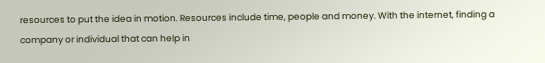resources to put the idea in motion. Resources include time, people and money. With the internet, finding a company or individual that can help in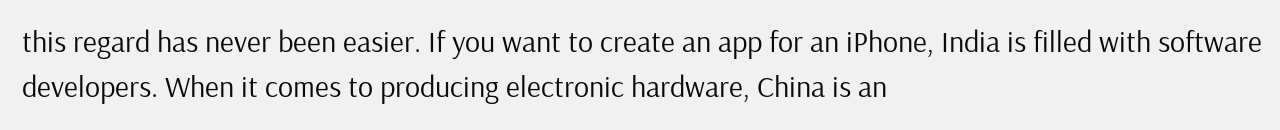this regard has never been easier. If you want to create an app for an iPhone, India is filled with software developers. When it comes to producing electronic hardware, China is an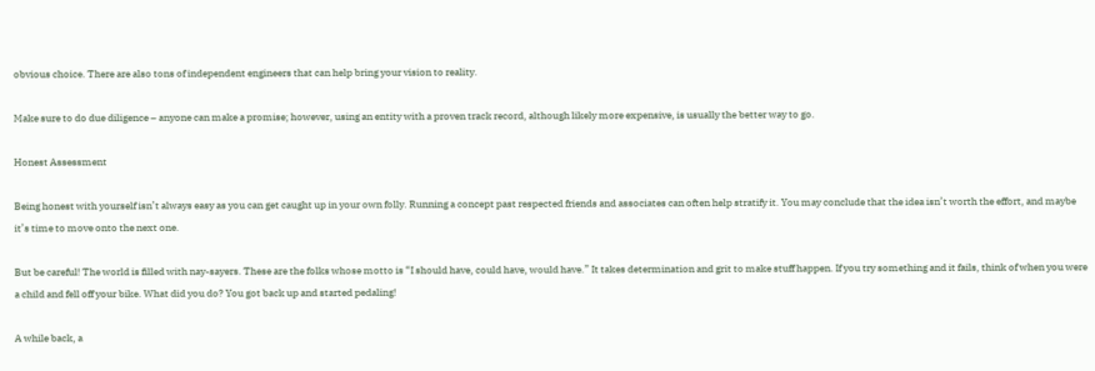obvious choice. There are also tons of independent engineers that can help bring your vision to reality.

Make sure to do due diligence – anyone can make a promise; however, using an entity with a proven track record, although likely more expensive, is usually the better way to go.

Honest Assessment

Being honest with yourself isn’t always easy as you can get caught up in your own folly. Running a concept past respected friends and associates can often help stratify it. You may conclude that the idea isn’t worth the effort, and maybe it’s time to move onto the next one.

But be careful! The world is filled with nay-sayers. These are the folks whose motto is “I should have, could have, would have.” It takes determination and grit to make stuff happen. If you try something and it fails, think of when you were a child and fell off your bike. What did you do? You got back up and started pedaling!

A while back, a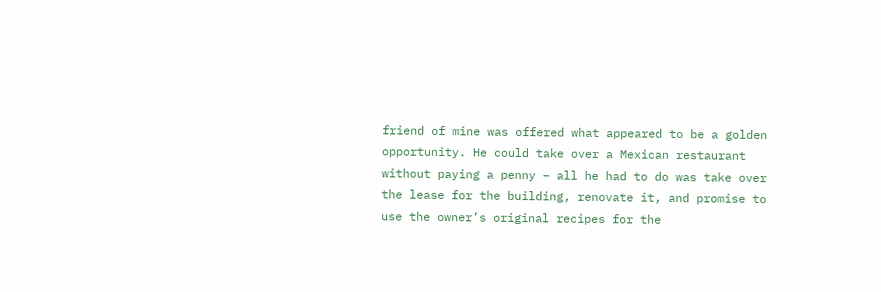friend of mine was offered what appeared to be a golden opportunity. He could take over a Mexican restaurant without paying a penny – all he had to do was take over the lease for the building, renovate it, and promise to use the owner’s original recipes for the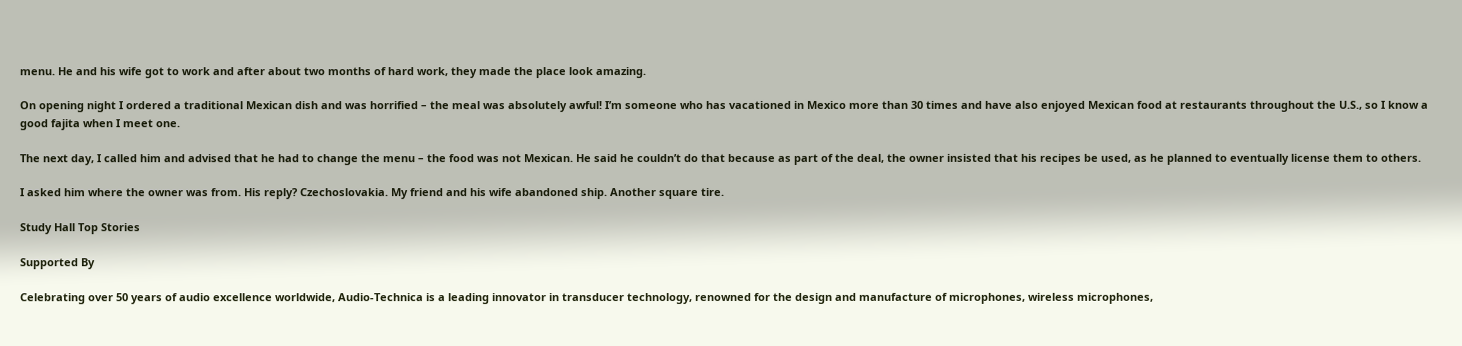menu. He and his wife got to work and after about two months of hard work, they made the place look amazing.

On opening night I ordered a traditional Mexican dish and was horrified – the meal was absolutely awful! I’m someone who has vacationed in Mexico more than 30 times and have also enjoyed Mexican food at restaurants throughout the U.S., so I know a good fajita when I meet one.

The next day, I called him and advised that he had to change the menu – the food was not Mexican. He said he couldn’t do that because as part of the deal, the owner insisted that his recipes be used, as he planned to eventually license them to others.

I asked him where the owner was from. His reply? Czechoslovakia. My friend and his wife abandoned ship. Another square tire.

Study Hall Top Stories

Supported By

Celebrating over 50 years of audio excellence worldwide, Audio-Technica is a leading innovator in transducer technology, renowned for the design and manufacture of microphones, wireless microphones,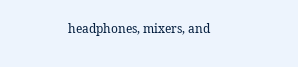headphones, mixers, and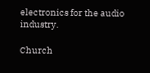electronics for the audio industry.

Church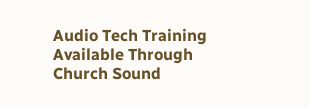Audio Tech Training Available Through Church Sound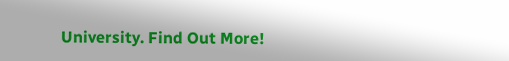University. Find Out More!